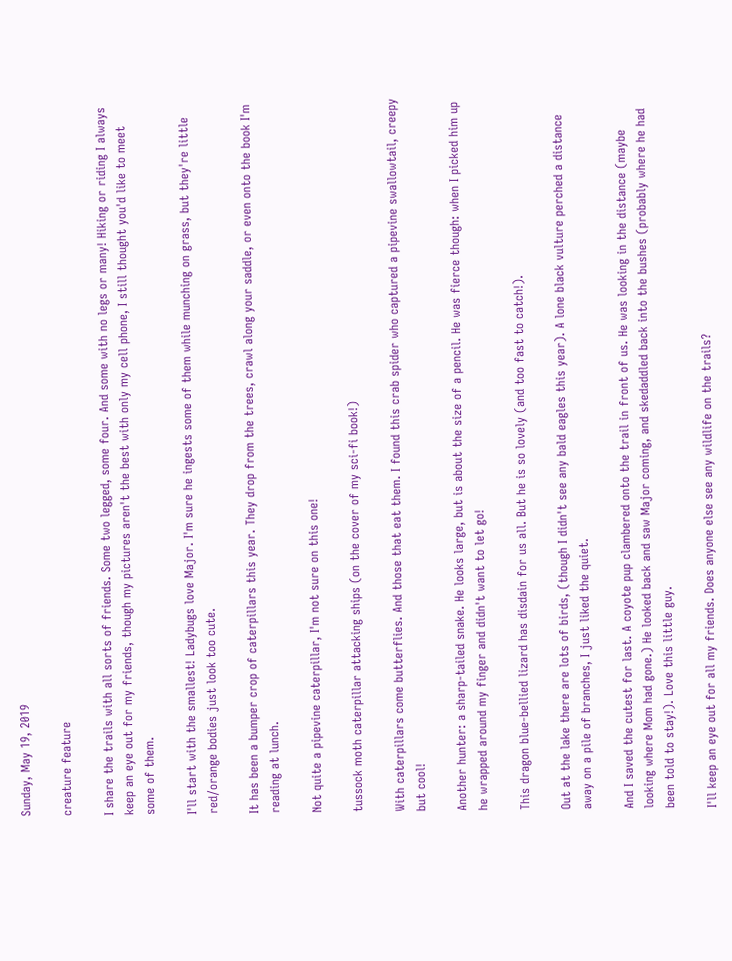Sunday, May 19, 2019

creature feature

I share the trails with all sorts of friends. Some two legged, some four. And some with no legs or many! Hiking or riding I always keep an eye out for my friends, though my pictures aren't the best with only my cell phone, I still thought you'd like to meet some of them.

I'll start with the smallest! Ladybugs love Major. I'm sure he ingests some of them while munching on grass, but they're little red/orange bodies just look too cute.

It has been a bumper crop of caterpillars this year. They drop from the trees, crawl along your saddle, or even onto the book I'm reading at lunch.

Not quite a pipevine caterpillar, I'm not sure on this one!

tussock moth caterpillar attacking ships (on the cover of my sci-fi book!)

With caterpillars come butterflies. And those that eat them. I found this crab spider who captured a pipevine swallowtail, creepy but cool!

Another hunter: a sharp-tailed snake. He looks large, but is about the size of a pencil. He was fierce though: when I picked him up he wrapped around my finger and didn't want to let go!

This dragon blue-bellied lizard has disdain for us all. But he is so lovely (and too fast to catch!).

Out at the lake there are lots of birds, (though I didn't see any bald eagles this year). A lone black vulture perched a distance away on a pile of branches, I just liked the quiet.

And I saved the cutest for last. A coyote pup clambered onto the trail in front of us. He was looking in the distance (maybe looking where Mom had gone.) He looked back and saw Major coming, and skedaddled back into the bushes (probably where he had been told to stay!). Love this little guy.

I'll keep an eye out for all my friends. Does anyone else see any wildlife on the trails?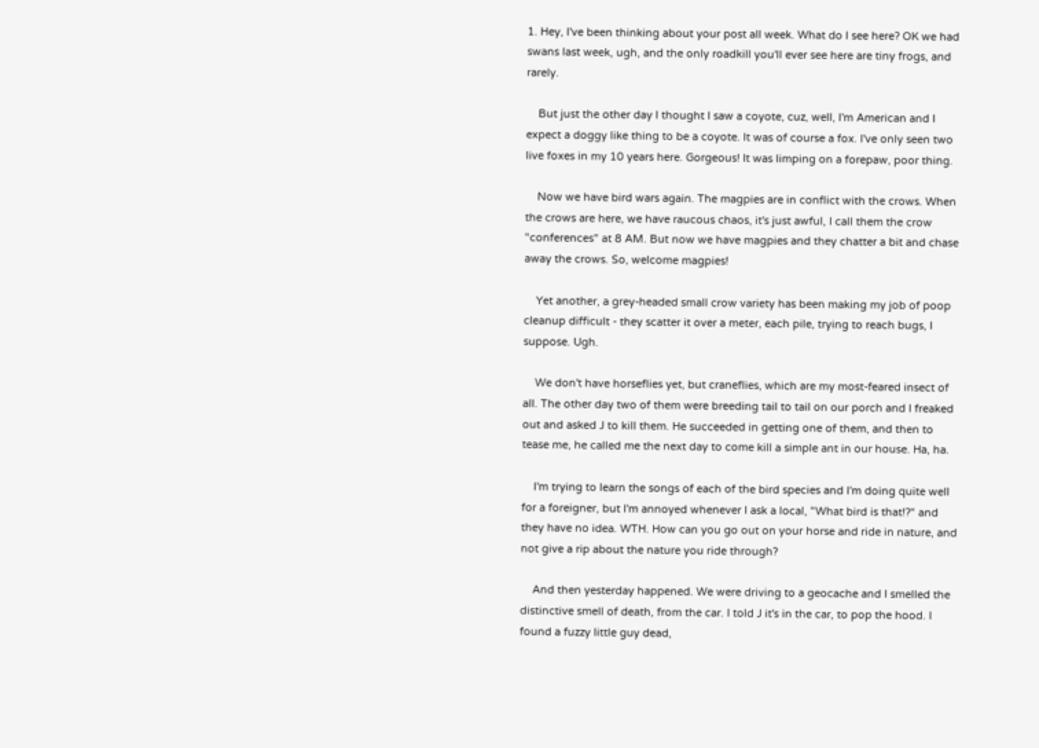1. Hey, I've been thinking about your post all week. What do I see here? OK we had swans last week, ugh, and the only roadkill you'll ever see here are tiny frogs, and rarely.

    But just the other day I thought I saw a coyote, cuz, well, I'm American and I expect a doggy like thing to be a coyote. It was of course a fox. I've only seen two live foxes in my 10 years here. Gorgeous! It was limping on a forepaw, poor thing.

    Now we have bird wars again. The magpies are in conflict with the crows. When the crows are here, we have raucous chaos, it's just awful, I call them the crow "conferences" at 8 AM. But now we have magpies and they chatter a bit and chase away the crows. So, welcome magpies!

    Yet another, a grey-headed small crow variety has been making my job of poop cleanup difficult - they scatter it over a meter, each pile, trying to reach bugs, I suppose. Ugh.

    We don't have horseflies yet, but craneflies, which are my most-feared insect of all. The other day two of them were breeding tail to tail on our porch and I freaked out and asked J to kill them. He succeeded in getting one of them, and then to tease me, he called me the next day to come kill a simple ant in our house. Ha, ha.

    I'm trying to learn the songs of each of the bird species and I'm doing quite well for a foreigner, but I'm annoyed whenever I ask a local, "What bird is that!?" and they have no idea. WTH. How can you go out on your horse and ride in nature, and not give a rip about the nature you ride through?

    And then yesterday happened. We were driving to a geocache and I smelled the distinctive smell of death, from the car. I told J it's in the car, to pop the hood. I found a fuzzy little guy dead,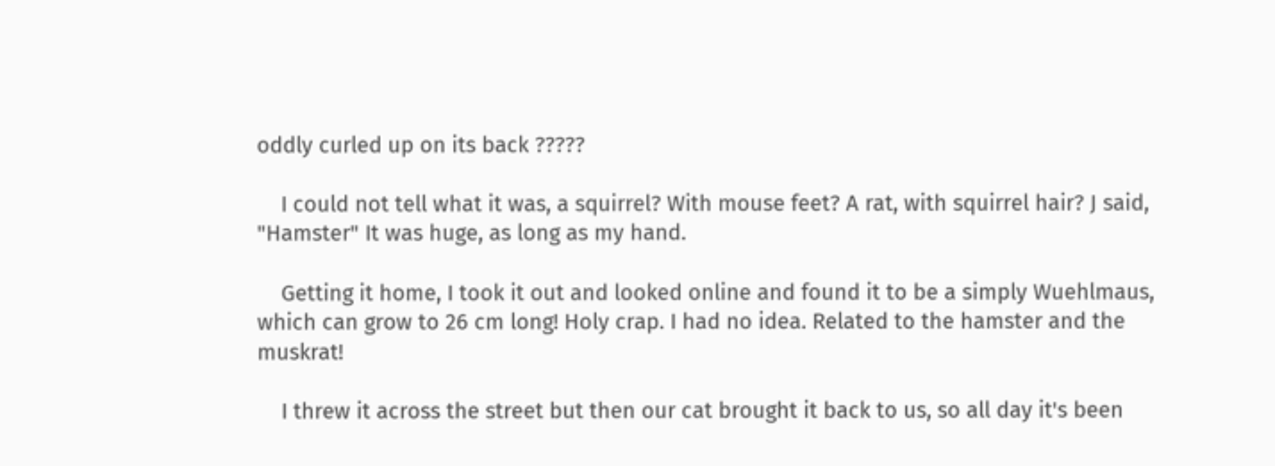oddly curled up on its back ?????

    I could not tell what it was, a squirrel? With mouse feet? A rat, with squirrel hair? J said, "Hamster" It was huge, as long as my hand.

    Getting it home, I took it out and looked online and found it to be a simply Wuehlmaus, which can grow to 26 cm long! Holy crap. I had no idea. Related to the hamster and the muskrat!

    I threw it across the street but then our cat brought it back to us, so all day it's been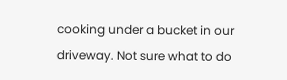cooking under a bucket in our driveway. Not sure what to do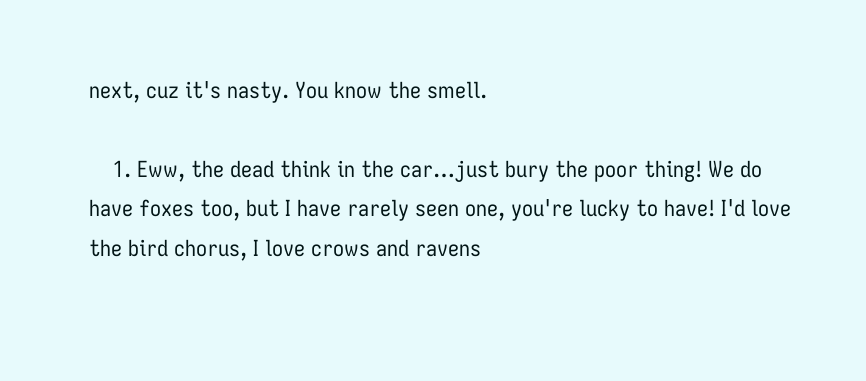next, cuz it's nasty. You know the smell.

    1. Eww, the dead think in the car…just bury the poor thing! We do have foxes too, but I have rarely seen one, you're lucky to have! I'd love the bird chorus, I love crows and ravens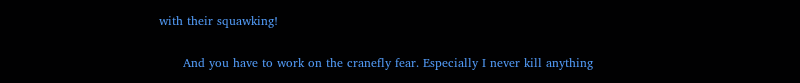with their squawking!

      And you have to work on the cranefly fear. Especially I never kill anything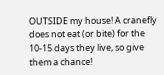OUTSIDE my house! A cranefly does not eat (or bite) for the 10-15 days they live, so give them a chance!